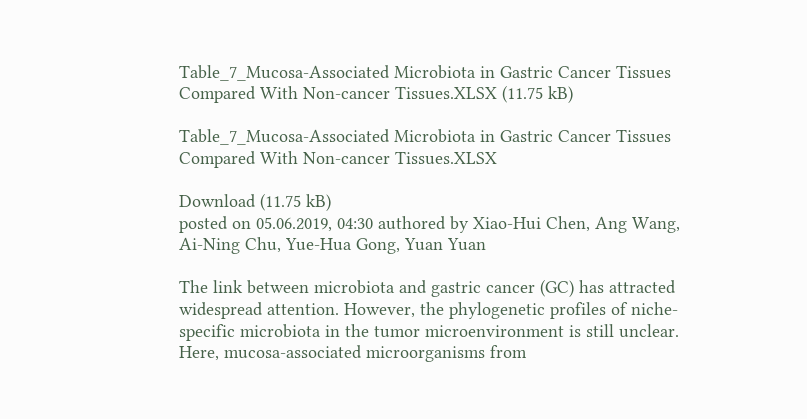Table_7_Mucosa-Associated Microbiota in Gastric Cancer Tissues Compared With Non-cancer Tissues.XLSX (11.75 kB)

Table_7_Mucosa-Associated Microbiota in Gastric Cancer Tissues Compared With Non-cancer Tissues.XLSX

Download (11.75 kB)
posted on 05.06.2019, 04:30 authored by Xiao-Hui Chen, Ang Wang, Ai-Ning Chu, Yue-Hua Gong, Yuan Yuan

The link between microbiota and gastric cancer (GC) has attracted widespread attention. However, the phylogenetic profiles of niche-specific microbiota in the tumor microenvironment is still unclear. Here, mucosa-associated microorganisms from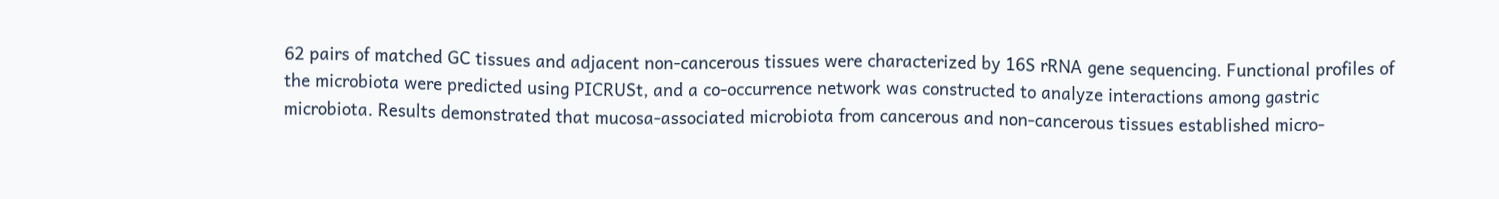62 pairs of matched GC tissues and adjacent non-cancerous tissues were characterized by 16S rRNA gene sequencing. Functional profiles of the microbiota were predicted using PICRUSt, and a co-occurrence network was constructed to analyze interactions among gastric microbiota. Results demonstrated that mucosa-associated microbiota from cancerous and non-cancerous tissues established micro-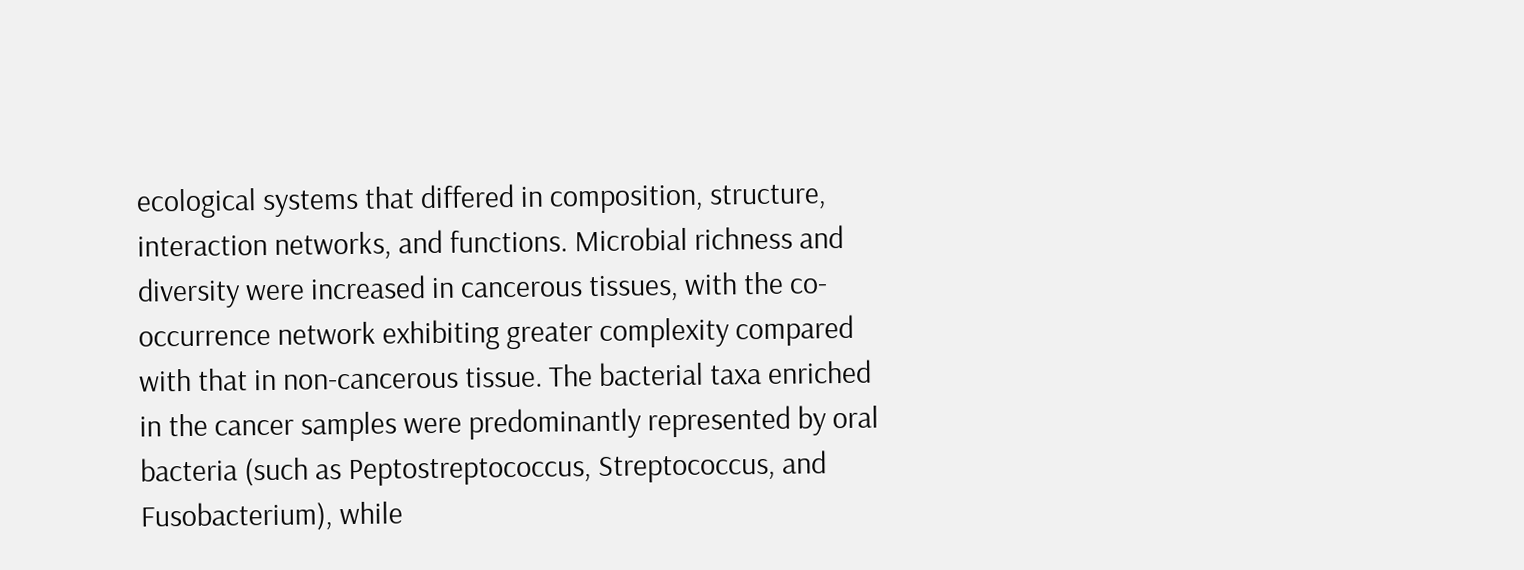ecological systems that differed in composition, structure, interaction networks, and functions. Microbial richness and diversity were increased in cancerous tissues, with the co-occurrence network exhibiting greater complexity compared with that in non-cancerous tissue. The bacterial taxa enriched in the cancer samples were predominantly represented by oral bacteria (such as Peptostreptococcus, Streptococcus, and Fusobacterium), while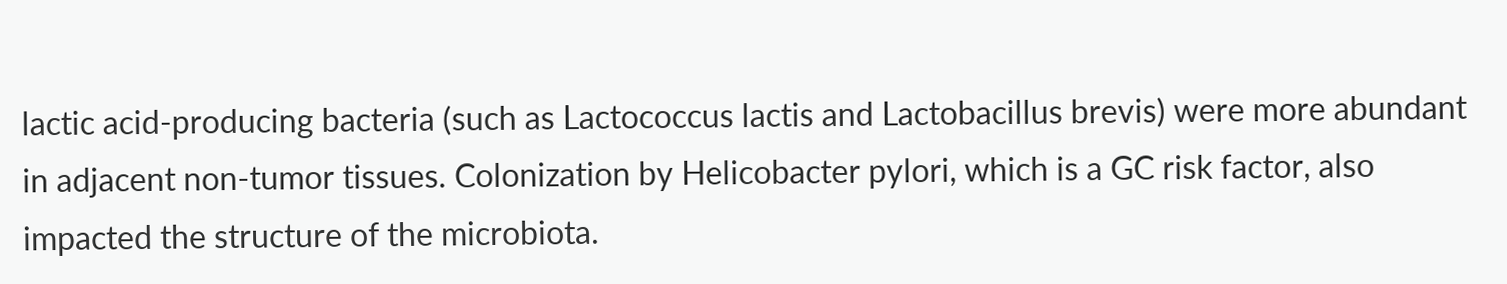lactic acid-producing bacteria (such as Lactococcus lactis and Lactobacillus brevis) were more abundant in adjacent non-tumor tissues. Colonization by Helicobacter pylori, which is a GC risk factor, also impacted the structure of the microbiota.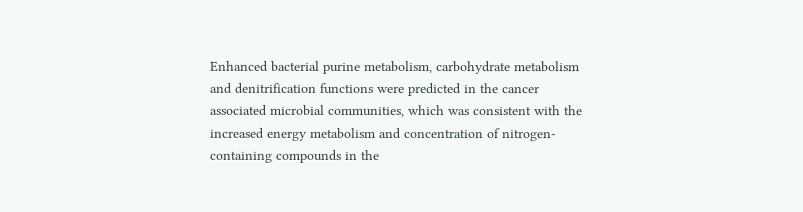Enhanced bacterial purine metabolism, carbohydrate metabolism and denitrification functions were predicted in the cancer associated microbial communities, which was consistent with the increased energy metabolism and concentration of nitrogen-containing compounds in the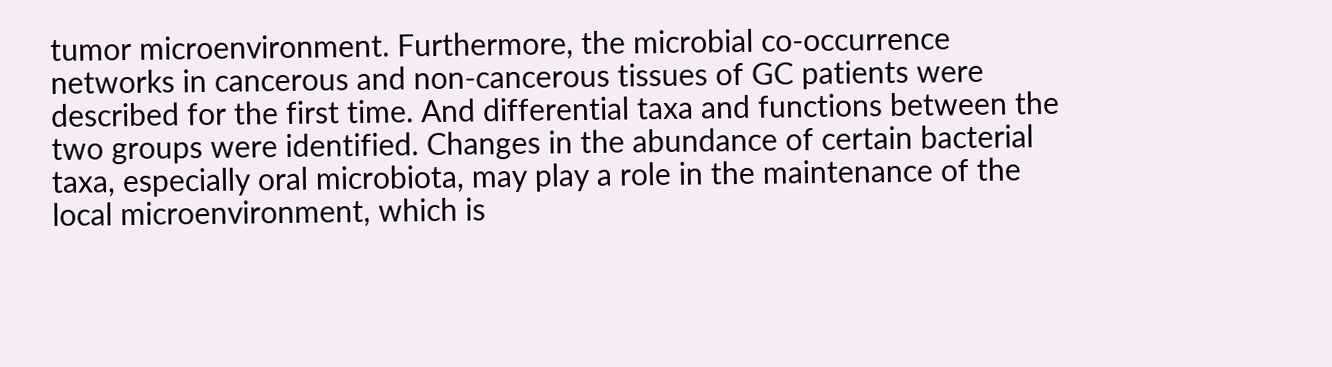tumor microenvironment. Furthermore, the microbial co-occurrence networks in cancerous and non-cancerous tissues of GC patients were described for the first time. And differential taxa and functions between the two groups were identified. Changes in the abundance of certain bacterial taxa, especially oral microbiota, may play a role in the maintenance of the local microenvironment, which is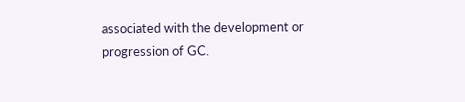associated with the development or progression of GC.